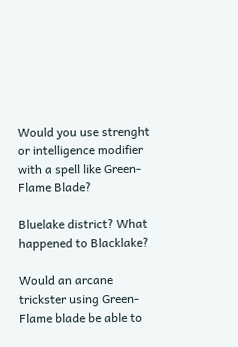Would you use strenght or intelligence modifier with a spell like Green-Flame Blade?

Bluelake district? What happened to Blacklake?

Would an arcane trickster using Green-Flame blade be able to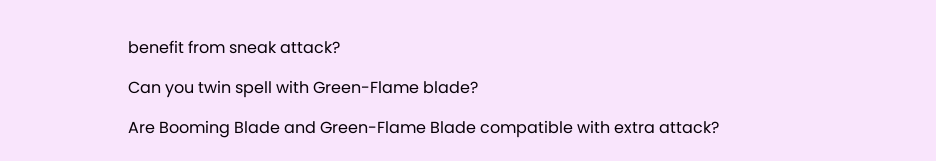benefit from sneak attack?

Can you twin spell with Green-Flame blade?

Are Booming Blade and Green-Flame Blade compatible with extra attack?